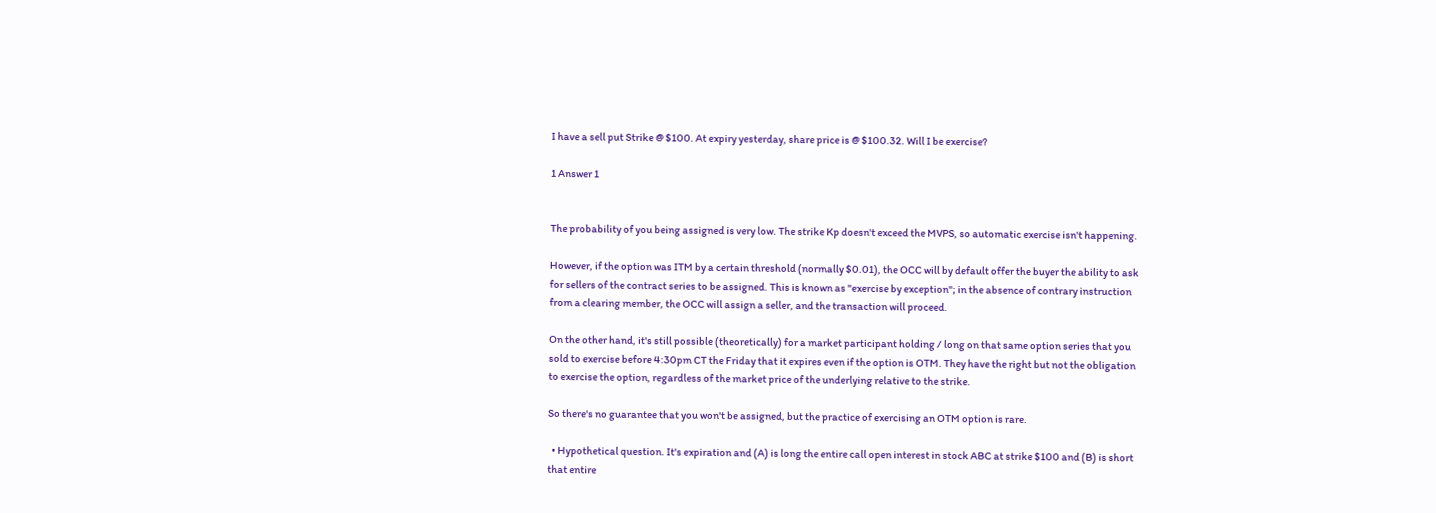I have a sell put Strike @ $100. At expiry yesterday, share price is @ $100.32. Will I be exercise?

1 Answer 1


The probability of you being assigned is very low. The strike Kp doesn't exceed the MVPS, so automatic exercise isn't happening.

However, if the option was ITM by a certain threshold (normally $0.01), the OCC will by default offer the buyer the ability to ask for sellers of the contract series to be assigned. This is known as "exercise by exception"; in the absence of contrary instruction from a clearing member, the OCC will assign a seller, and the transaction will proceed.

On the other hand, it's still possible (theoretically) for a market participant holding / long on that same option series that you sold to exercise before 4:30pm CT the Friday that it expires even if the option is OTM. They have the right but not the obligation to exercise the option, regardless of the market price of the underlying relative to the strike.

So there's no guarantee that you won't be assigned, but the practice of exercising an OTM option is rare.

  • Hypothetical question. It's expiration and (A) is long the entire call open interest in stock ABC at strike $100 and (B) is short that entire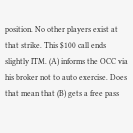position. No other players exist at that strike. This $100 call ends slightly ITM. (A) informs the OCC via his broker not to auto exercise. Does that mean that (B) gets a free pass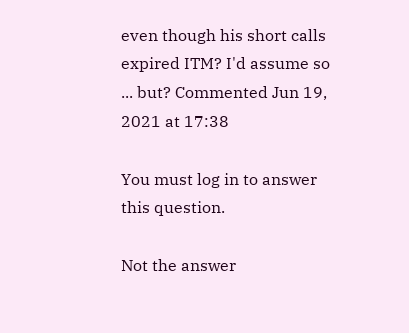even though his short calls expired ITM? I'd assume so ... but? Commented Jun 19, 2021 at 17:38

You must log in to answer this question.

Not the answer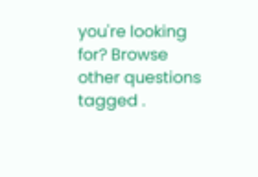you're looking for? Browse other questions tagged .